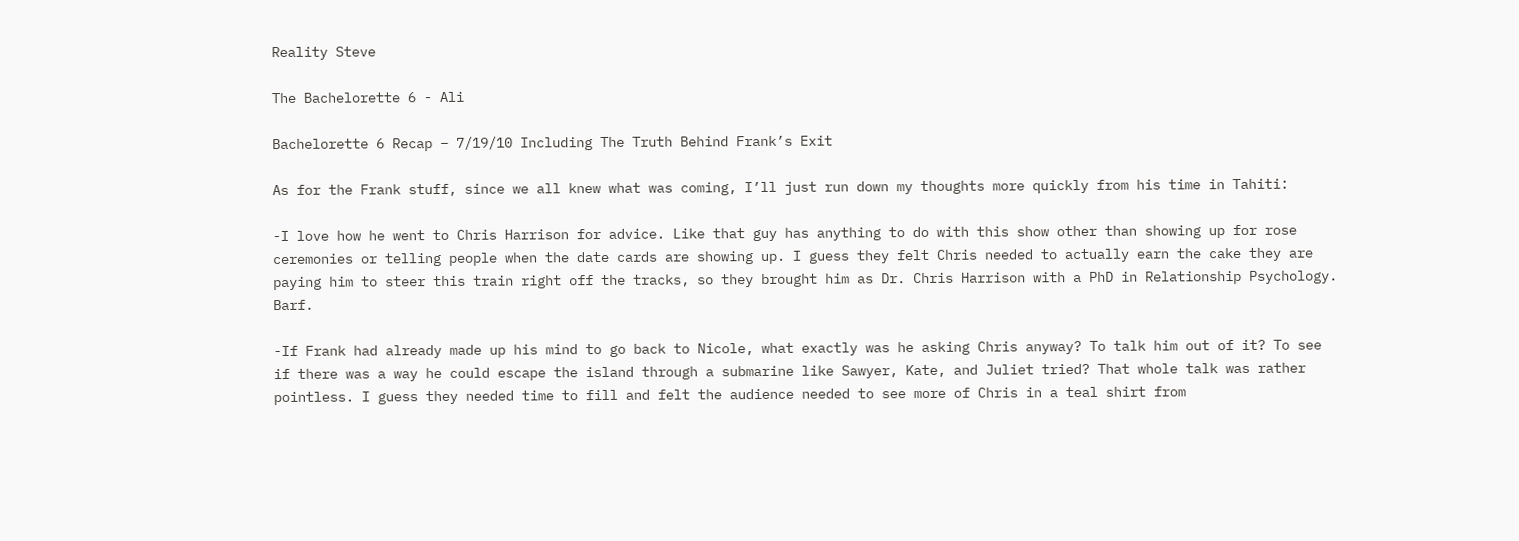Reality Steve

The Bachelorette 6 - Ali

Bachelorette 6 Recap – 7/19/10 Including The Truth Behind Frank’s Exit

As for the Frank stuff, since we all knew what was coming, I’ll just run down my thoughts more quickly from his time in Tahiti:

-I love how he went to Chris Harrison for advice. Like that guy has anything to do with this show other than showing up for rose ceremonies or telling people when the date cards are showing up. I guess they felt Chris needed to actually earn the cake they are paying him to steer this train right off the tracks, so they brought him as Dr. Chris Harrison with a PhD in Relationship Psychology. Barf.

-If Frank had already made up his mind to go back to Nicole, what exactly was he asking Chris anyway? To talk him out of it? To see if there was a way he could escape the island through a submarine like Sawyer, Kate, and Juliet tried? That whole talk was rather pointless. I guess they needed time to fill and felt the audience needed to see more of Chris in a teal shirt from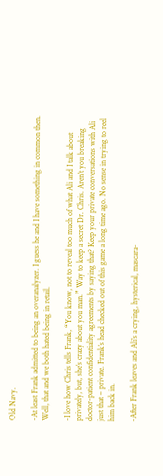Old Navy.

-At least Frank admitted to being an overanalyzer. I guess he and I have something in common then. Well, that and we both hated being in retail.

-I love how Chris tells Frank, “You know, not to reveal too much of what Ali and I talk about privately, but, she’s crazy about you man.” Way to keep a secret Dr. Chris. Aren’t you breaking doctor-patient confidentiality agreements by saying that? Keep your private conversations with Ali just that – private. Frank’s head checked out of this game a long time ago. No sense in trying to reel him back in.

-After Frank leaves and Ali’s a crying, hysterical, mascara-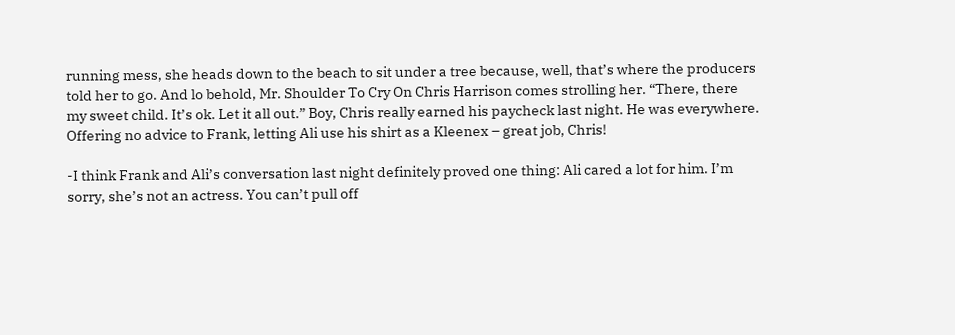running mess, she heads down to the beach to sit under a tree because, well, that’s where the producers told her to go. And lo behold, Mr. Shoulder To Cry On Chris Harrison comes strolling her. “There, there my sweet child. It’s ok. Let it all out.” Boy, Chris really earned his paycheck last night. He was everywhere. Offering no advice to Frank, letting Ali use his shirt as a Kleenex – great job, Chris!

-I think Frank and Ali’s conversation last night definitely proved one thing: Ali cared a lot for him. I’m sorry, she’s not an actress. You can’t pull off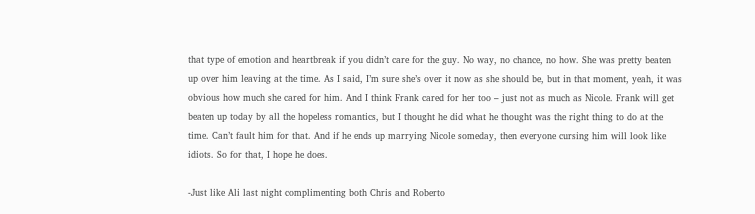that type of emotion and heartbreak if you didn’t care for the guy. No way, no chance, no how. She was pretty beaten up over him leaving at the time. As I said, I’m sure she’s over it now as she should be, but in that moment, yeah, it was obvious how much she cared for him. And I think Frank cared for her too – just not as much as Nicole. Frank will get beaten up today by all the hopeless romantics, but I thought he did what he thought was the right thing to do at the time. Can’t fault him for that. And if he ends up marrying Nicole someday, then everyone cursing him will look like idiots. So for that, I hope he does.

-Just like Ali last night complimenting both Chris and Roberto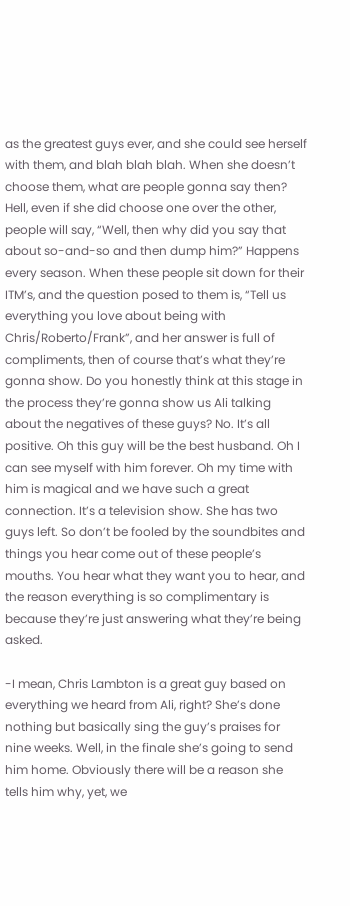as the greatest guys ever, and she could see herself with them, and blah blah blah. When she doesn’t choose them, what are people gonna say then? Hell, even if she did choose one over the other, people will say, “Well, then why did you say that about so-and-so and then dump him?” Happens every season. When these people sit down for their ITM’s, and the question posed to them is, “Tell us everything you love about being with Chris/Roberto/Frank”, and her answer is full of compliments, then of course that’s what they’re gonna show. Do you honestly think at this stage in the process they’re gonna show us Ali talking about the negatives of these guys? No. It’s all positive. Oh this guy will be the best husband. Oh I can see myself with him forever. Oh my time with him is magical and we have such a great connection. It’s a television show. She has two guys left. So don’t be fooled by the soundbites and things you hear come out of these people’s mouths. You hear what they want you to hear, and the reason everything is so complimentary is because they’re just answering what they’re being asked.

-I mean, Chris Lambton is a great guy based on everything we heard from Ali, right? She’s done nothing but basically sing the guy’s praises for nine weeks. Well, in the finale she’s going to send him home. Obviously there will be a reason she tells him why, yet, we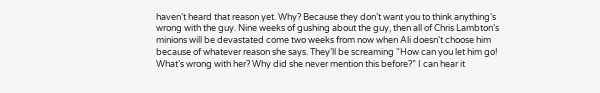haven’t heard that reason yet. Why? Because they don’t want you to think anything’s wrong with the guy. Nine weeks of gushing about the guy, then all of Chris Lambton’s minions will be devastated come two weeks from now when Ali doesn’t choose him because of whatever reason she says. They’ll be screaming “How can you let him go! What’s wrong with her? Why did she never mention this before?” I can hear it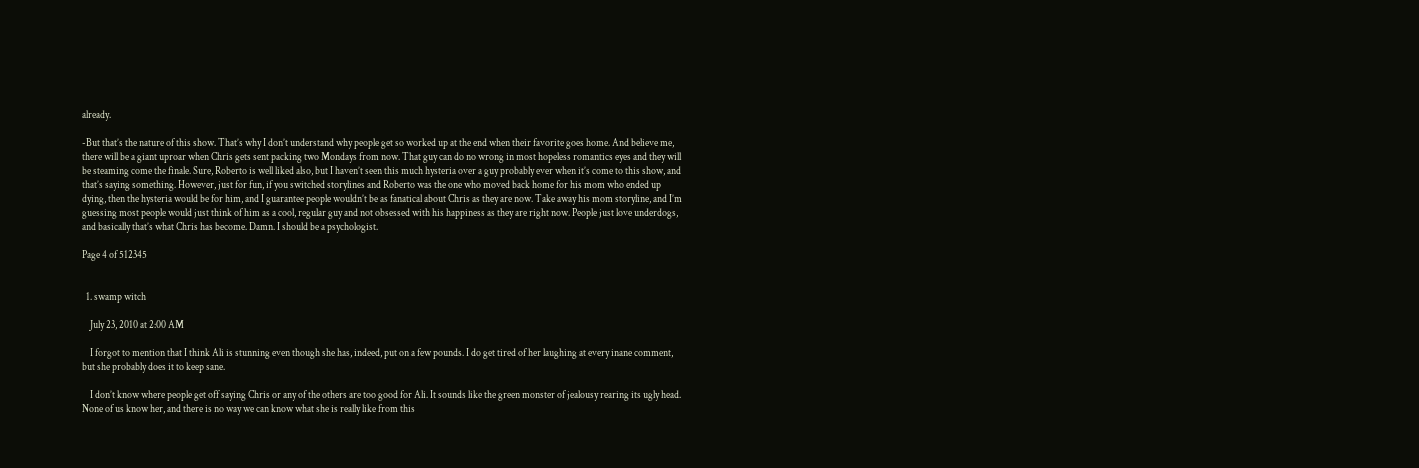already.

-But that’s the nature of this show. That’s why I don’t understand why people get so worked up at the end when their favorite goes home. And believe me, there will be a giant uproar when Chris gets sent packing two Mondays from now. That guy can do no wrong in most hopeless romantics eyes and they will be steaming come the finale. Sure, Roberto is well liked also, but I haven’t seen this much hysteria over a guy probably ever when it’s come to this show, and that’s saying something. However, just for fun, if you switched storylines and Roberto was the one who moved back home for his mom who ended up dying, then the hysteria would be for him, and I guarantee people wouldn’t be as fanatical about Chris as they are now. Take away his mom storyline, and I’m guessing most people would just think of him as a cool, regular guy and not obsessed with his happiness as they are right now. People just love underdogs, and basically that’s what Chris has become. Damn. I should be a psychologist.

Page 4 of 512345


  1. swamp witch

    July 23, 2010 at 2:00 AM

    I forgot to mention that I think Ali is stunning even though she has, indeed, put on a few pounds. I do get tired of her laughing at every inane comment, but she probably does it to keep sane.

    I don’t know where people get off saying Chris or any of the others are too good for Ali. It sounds like the green monster of jealousy rearing its ugly head. None of us know her, and there is no way we can know what she is really like from this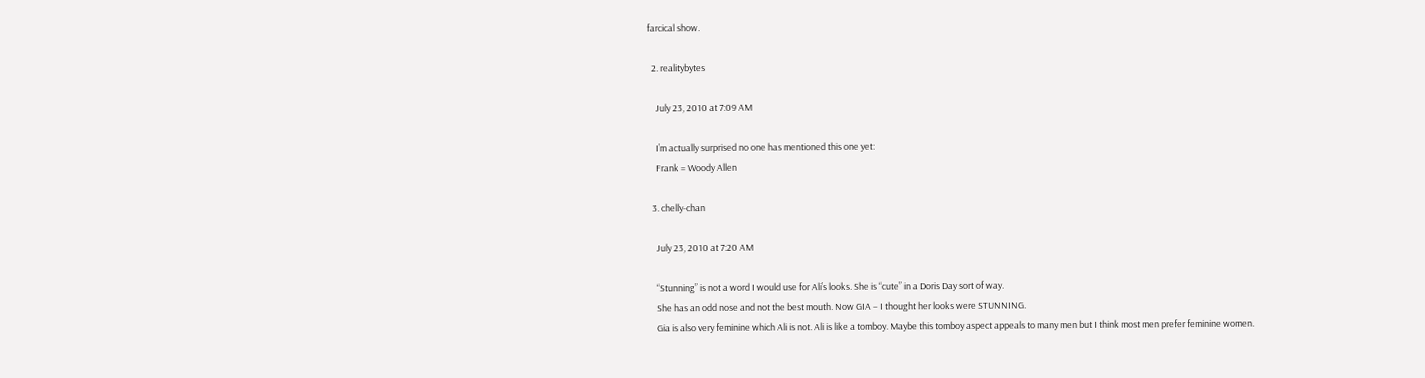farcical show.

  2. realitybytes

    July 23, 2010 at 7:09 AM

    I’m actually surprised no one has mentioned this one yet:
    Frank = Woody Allen

  3. chelly-chan

    July 23, 2010 at 7:20 AM

    “Stunning” is not a word I would use for Ali’s looks. She is “cute” in a Doris Day sort of way.
    She has an odd nose and not the best mouth. Now GIA – I thought her looks were STUNNING.
    Gia is also very feminine which Ali is not. Ali is like a tomboy. Maybe this tomboy aspect appeals to many men but I think most men prefer feminine women.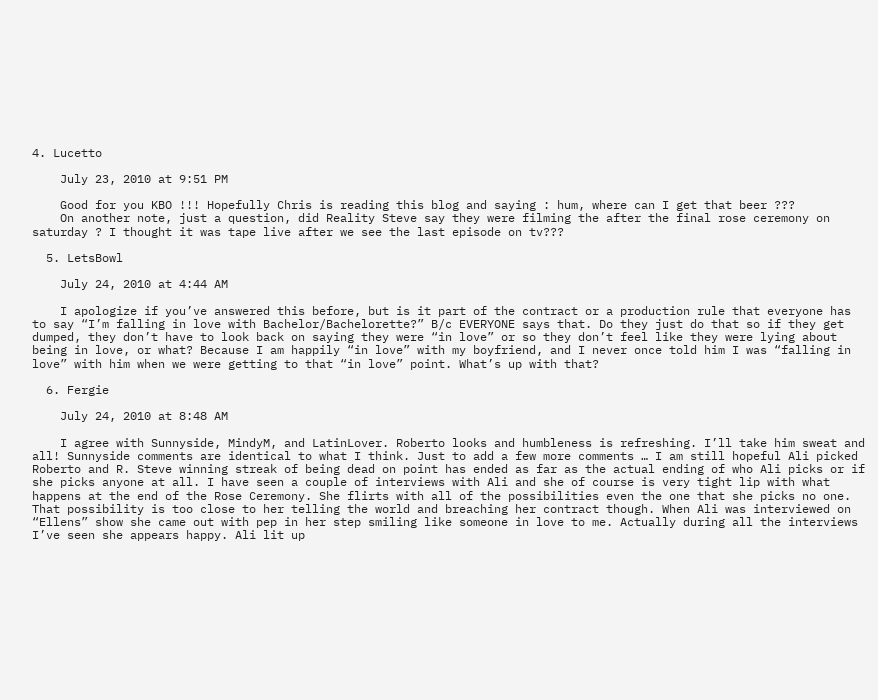4. Lucetto

    July 23, 2010 at 9:51 PM

    Good for you KBO !!! Hopefully Chris is reading this blog and saying : hum, where can I get that beer ???
    On another note, just a question, did Reality Steve say they were filming the after the final rose ceremony on saturday ? I thought it was tape live after we see the last episode on tv???

  5. LetsBowl

    July 24, 2010 at 4:44 AM

    I apologize if you’ve answered this before, but is it part of the contract or a production rule that everyone has to say “I’m falling in love with Bachelor/Bachelorette?” B/c EVERYONE says that. Do they just do that so if they get dumped, they don’t have to look back on saying they were “in love” or so they don’t feel like they were lying about being in love, or what? Because I am happily “in love” with my boyfriend, and I never once told him I was “falling in love” with him when we were getting to that “in love” point. What’s up with that?

  6. Fergie

    July 24, 2010 at 8:48 AM

    I agree with Sunnyside, MindyM, and LatinLover. Roberto looks and humbleness is refreshing. I’ll take him sweat and all! Sunnyside comments are identical to what I think. Just to add a few more comments … I am still hopeful Ali picked Roberto and R. Steve winning streak of being dead on point has ended as far as the actual ending of who Ali picks or if she picks anyone at all. I have seen a couple of interviews with Ali and she of course is very tight lip with what happens at the end of the Rose Ceremony. She flirts with all of the possibilities even the one that she picks no one. That possibility is too close to her telling the world and breaching her contract though. When Ali was interviewed on “Ellens” show she came out with pep in her step smiling like someone in love to me. Actually during all the interviews I’ve seen she appears happy. Ali lit up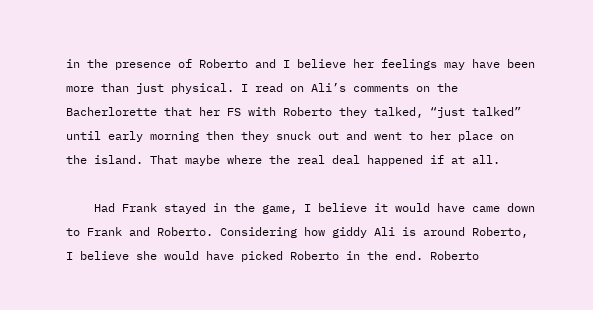in the presence of Roberto and I believe her feelings may have been more than just physical. I read on Ali’s comments on the Bacherlorette that her FS with Roberto they talked, “just talked” until early morning then they snuck out and went to her place on the island. That maybe where the real deal happened if at all.

    Had Frank stayed in the game, I believe it would have came down to Frank and Roberto. Considering how giddy Ali is around Roberto, I believe she would have picked Roberto in the end. Roberto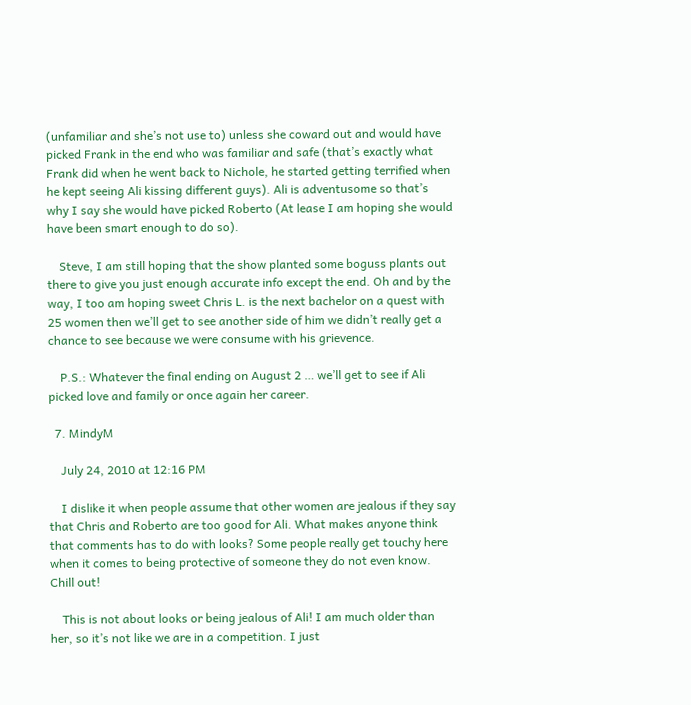(unfamiliar and she’s not use to) unless she coward out and would have picked Frank in the end who was familiar and safe (that’s exactly what Frank did when he went back to Nichole, he started getting terrified when he kept seeing Ali kissing different guys). Ali is adventusome so that’s why I say she would have picked Roberto (At lease I am hoping she would have been smart enough to do so).

    Steve, I am still hoping that the show planted some boguss plants out there to give you just enough accurate info except the end. Oh and by the way, I too am hoping sweet Chris L. is the next bachelor on a quest with 25 women then we’ll get to see another side of him we didn’t really get a chance to see because we were consume with his grievence.

    P.S.: Whatever the final ending on August 2 … we’ll get to see if Ali picked love and family or once again her career.

  7. MindyM

    July 24, 2010 at 12:16 PM

    I dislike it when people assume that other women are jealous if they say that Chris and Roberto are too good for Ali. What makes anyone think that comments has to do with looks? Some people really get touchy here when it comes to being protective of someone they do not even know. Chill out!

    This is not about looks or being jealous of Ali! I am much older than her, so it’s not like we are in a competition. I just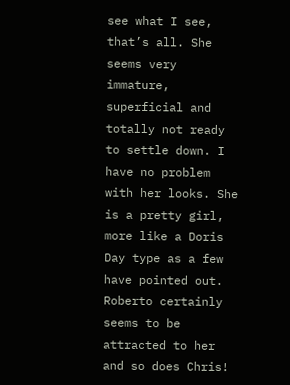see what I see, that’s all. She seems very immature, superficial and totally not ready to settle down. I have no problem with her looks. She is a pretty girl, more like a Doris Day type as a few have pointed out. Roberto certainly seems to be attracted to her and so does Chris!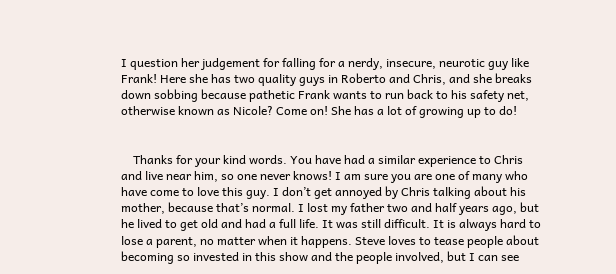I question her judgement for falling for a nerdy, insecure, neurotic guy like Frank! Here she has two quality guys in Roberto and Chris, and she breaks down sobbing because pathetic Frank wants to run back to his safety net, otherwise known as Nicole? Come on! She has a lot of growing up to do!


    Thanks for your kind words. You have had a similar experience to Chris and live near him, so one never knows! I am sure you are one of many who have come to love this guy. I don’t get annoyed by Chris talking about his mother, because that’s normal. I lost my father two and half years ago, but he lived to get old and had a full life. It was still difficult. It is always hard to lose a parent, no matter when it happens. Steve loves to tease people about becoming so invested in this show and the people involved, but I can see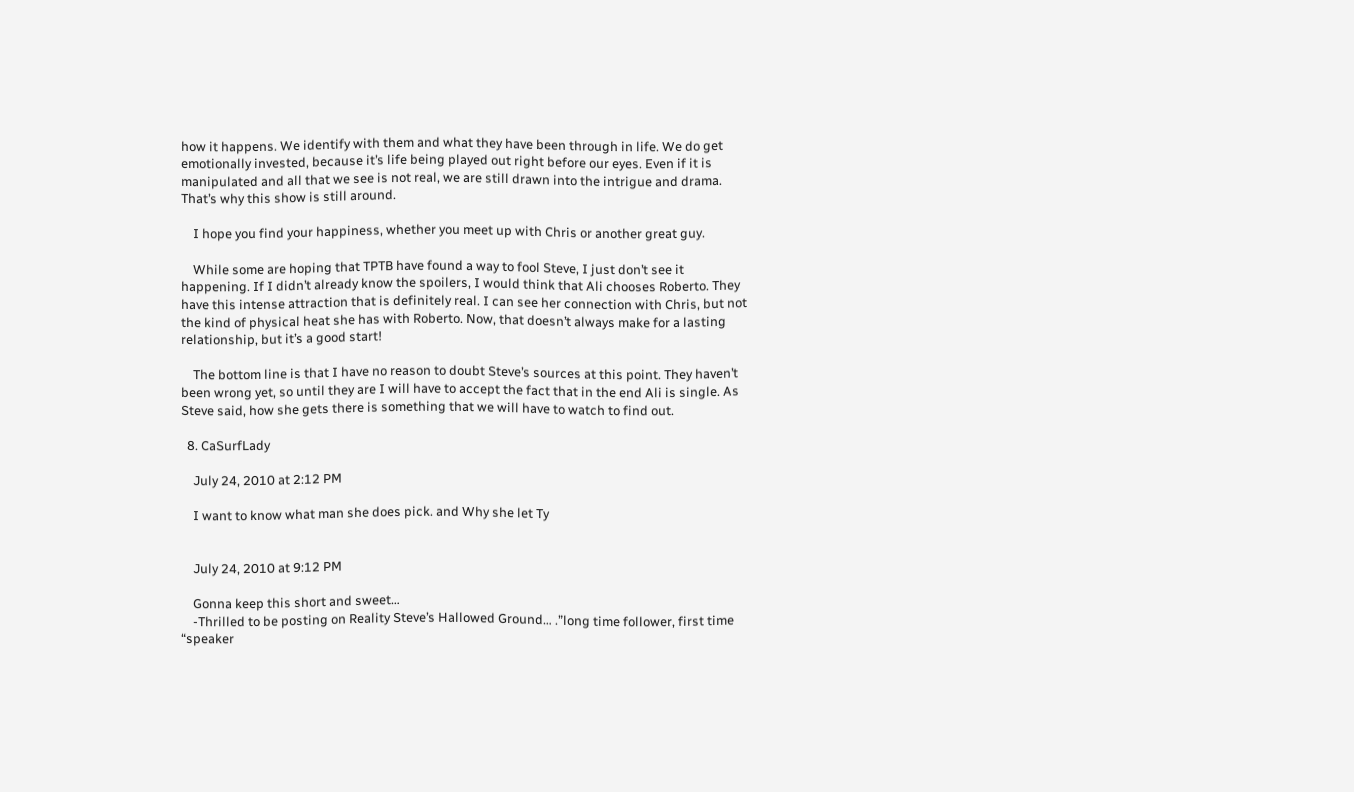how it happens. We identify with them and what they have been through in life. We do get emotionally invested, because it’s life being played out right before our eyes. Even if it is manipulated and all that we see is not real, we are still drawn into the intrigue and drama. That’s why this show is still around.

    I hope you find your happiness, whether you meet up with Chris or another great guy.

    While some are hoping that TPTB have found a way to fool Steve, I just don’t see it happening. If I didn’t already know the spoilers, I would think that Ali chooses Roberto. They have this intense attraction that is definitely real. I can see her connection with Chris, but not the kind of physical heat she has with Roberto. Now, that doesn’t always make for a lasting relationship, but it’s a good start!

    The bottom line is that I have no reason to doubt Steve’s sources at this point. They haven’t been wrong yet, so until they are I will have to accept the fact that in the end Ali is single. As Steve said, how she gets there is something that we will have to watch to find out.

  8. CaSurfLady

    July 24, 2010 at 2:12 PM

    I want to know what man she does pick. and Why she let Ty


    July 24, 2010 at 9:12 PM

    Gonna keep this short and sweet…
    -Thrilled to be posting on Reality Steve’s Hallowed Ground… .”long time follower, first time “speaker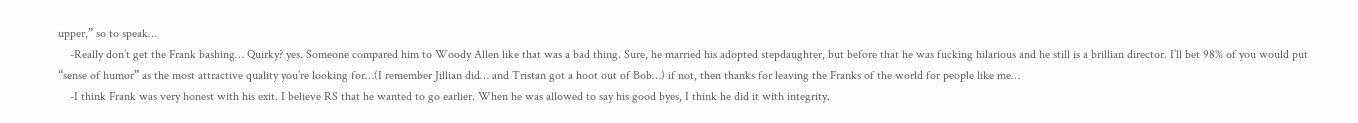upper,” so to speak…
    -Really don’t get the Frank bashing… Quirky? yes. Someone compared him to Woody Allen like that was a bad thing. Sure, he married his adopted stepdaughter, but before that he was fucking hilarious and he still is a brillian director. I’ll bet 98% of you would put “sense of humor” as the most attractive quality you’re looking for…(I remember Jillian did… and Tristan got a hoot out of Bob…) if not, then thanks for leaving the Franks of the world for people like me…
    -I think Frank was very honest with his exit. I believe RS that he wanted to go earlier. When he was allowed to say his good byes, I think he did it with integrity.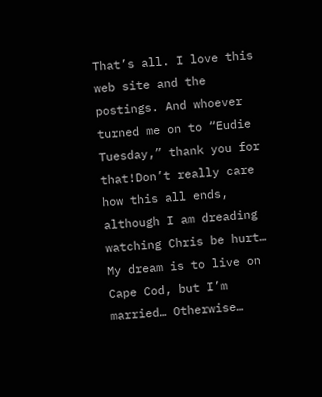That’s all. I love this web site and the postings. And whoever turned me on to “Eudie Tuesday,” thank you for that!Don’t really care how this all ends, although I am dreading watching Chris be hurt… My dream is to live on Cape Cod, but I’m married… Otherwise…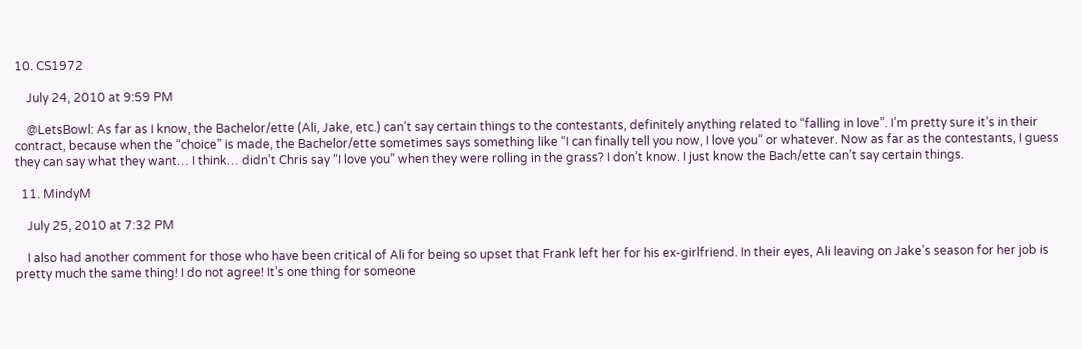10. CS1972

    July 24, 2010 at 9:59 PM

    @LetsBowl: As far as I know, the Bachelor/ette (Ali, Jake, etc.) can’t say certain things to the contestants, definitely anything related to “falling in love”. I’m pretty sure it’s in their contract, because when the “choice” is made, the Bachelor/ette sometimes says something like “I can finally tell you now, I love you” or whatever. Now as far as the contestants, I guess they can say what they want… I think… didn’t Chris say “I love you” when they were rolling in the grass? I don’t know. I just know the Bach/ette can’t say certain things.

  11. MindyM

    July 25, 2010 at 7:32 PM

    I also had another comment for those who have been critical of Ali for being so upset that Frank left her for his ex-girlfriend. In their eyes, Ali leaving on Jake’s season for her job is pretty much the same thing! I do not agree! It’s one thing for someone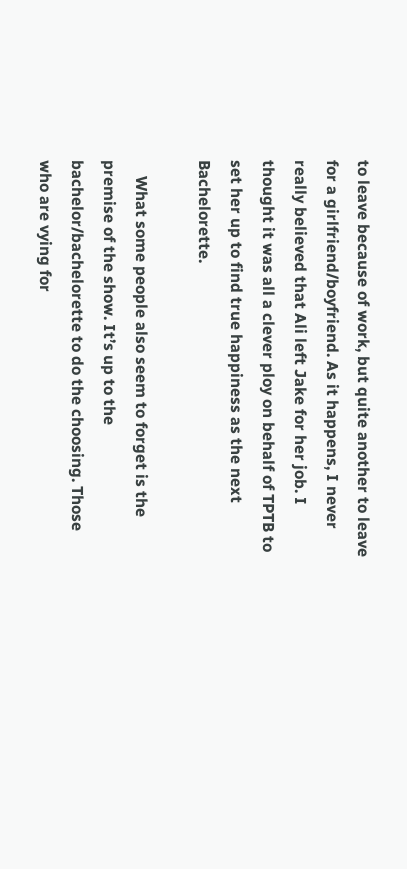to leave because of work, but quite another to leave for a girlfriend/boyfriend. As it happens, I never really believed that Ali left Jake for her job. I thought it was all a clever ploy on behalf of TPTB to set her up to find true happiness as the next Bachelorette.

    What some people also seem to forget is the premise of the show. It’s up to the bachelor/bachelorette to do the choosing. Those who are vying for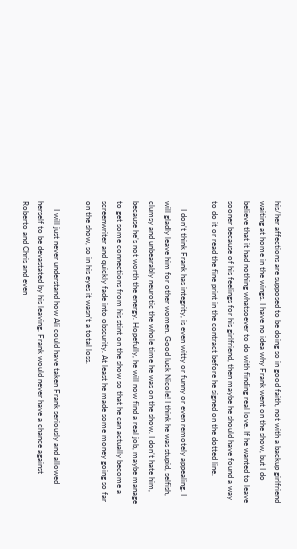his/her affections are supposed to be doing so in good faith, not with a backup girlfriend waiting at home in the wings. I have no idea why Frank went on the show, but I do believe that it had nothing whatsoever to do with finding real love. If he wanted to leave sooner because of his feelings for his girlfriend, then maybe he should have found a way to do it or read the fine print in the contract before he signed on the dotted line.

    I don’t think Frank has integrity, is even witty or funny or even remotely appealing. I will gladly leave him for other women. Good luck Nicole! I think he was stupid, selfish, clumsy and unbearably neurotic the whole time he was on the show. I don’t hate him, because he’s not worth the energy. Hopefully, he will now find a real job, maybe manage to get some connections from his stint on the show so that he can actually become a screenwriter and quickly fade into obscurity. At least he made some money going so far on the show, so in his eyes it wasn’t a total loss.

    I will just never understand how Ali could have taken Frank seriously and allowed herself to be devastated by his leaving. Frank would never have a chance against Roberto and Chris and even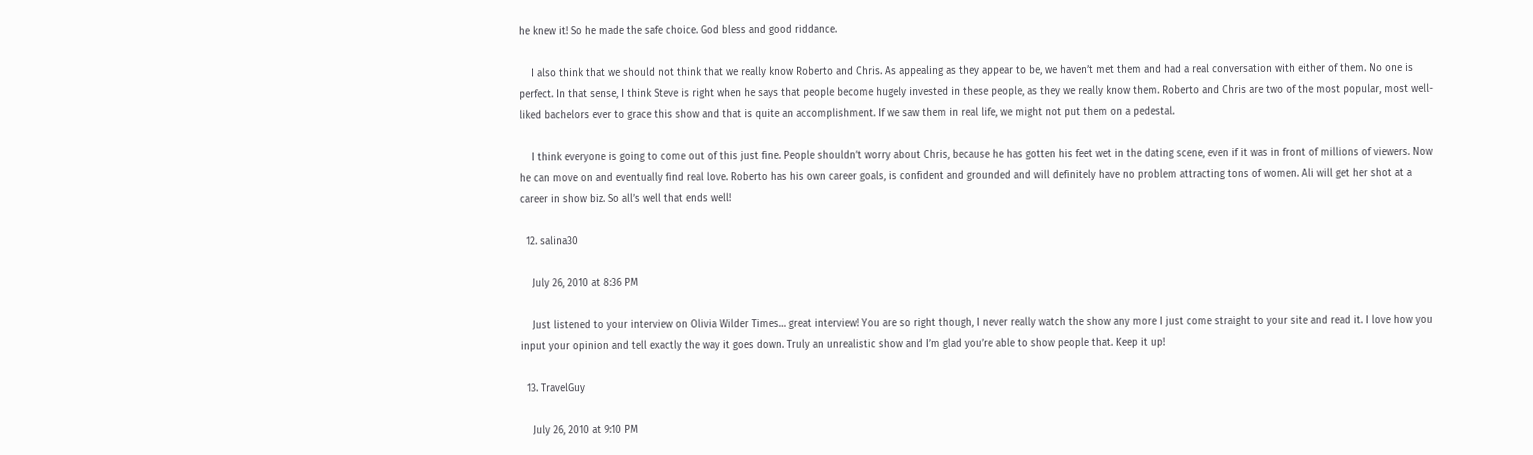he knew it! So he made the safe choice. God bless and good riddance.

    I also think that we should not think that we really know Roberto and Chris. As appealing as they appear to be, we haven’t met them and had a real conversation with either of them. No one is perfect. In that sense, I think Steve is right when he says that people become hugely invested in these people, as they we really know them. Roberto and Chris are two of the most popular, most well-liked bachelors ever to grace this show and that is quite an accomplishment. If we saw them in real life, we might not put them on a pedestal.

    I think everyone is going to come out of this just fine. People shouldn’t worry about Chris, because he has gotten his feet wet in the dating scene, even if it was in front of millions of viewers. Now he can move on and eventually find real love. Roberto has his own career goals, is confident and grounded and will definitely have no problem attracting tons of women. Ali will get her shot at a career in show biz. So all’s well that ends well!

  12. salina30

    July 26, 2010 at 8:36 PM

    Just listened to your interview on Olivia Wilder Times… great interview! You are so right though, I never really watch the show any more I just come straight to your site and read it. I love how you input your opinion and tell exactly the way it goes down. Truly an unrealistic show and I’m glad you’re able to show people that. Keep it up!

  13. TravelGuy

    July 26, 2010 at 9:10 PM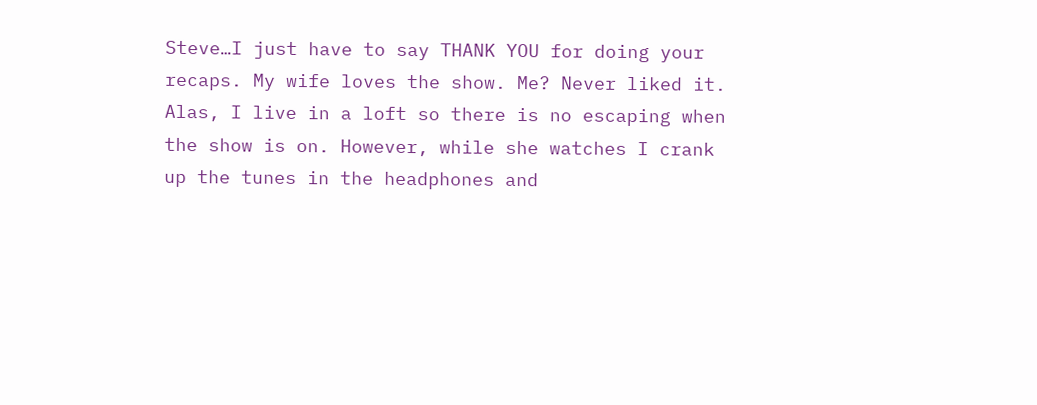Steve…I just have to say THANK YOU for doing your recaps. My wife loves the show. Me? Never liked it. Alas, I live in a loft so there is no escaping when the show is on. However, while she watches I crank up the tunes in the headphones and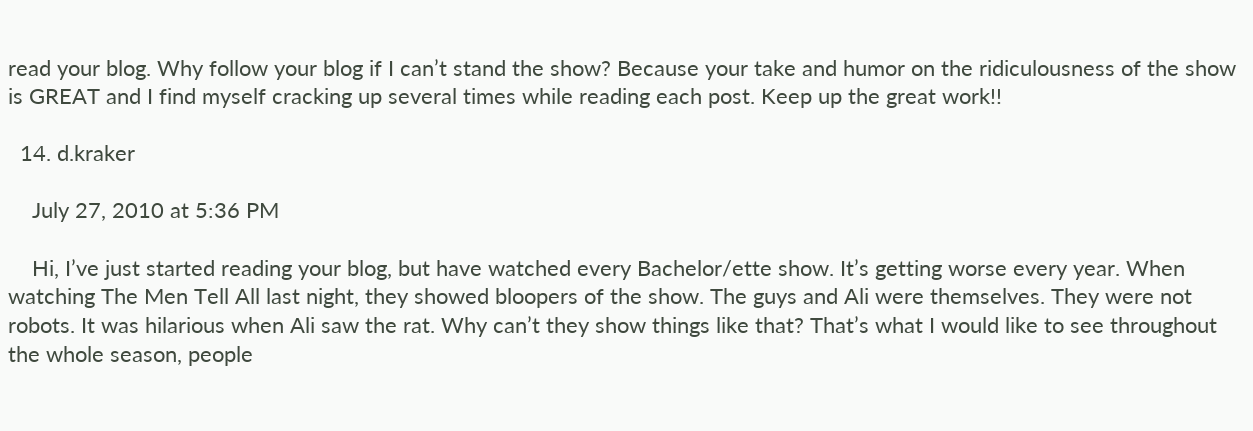read your blog. Why follow your blog if I can’t stand the show? Because your take and humor on the ridiculousness of the show is GREAT and I find myself cracking up several times while reading each post. Keep up the great work!!

  14. d.kraker

    July 27, 2010 at 5:36 PM

    Hi, I’ve just started reading your blog, but have watched every Bachelor/ette show. It’s getting worse every year. When watching The Men Tell All last night, they showed bloopers of the show. The guys and Ali were themselves. They were not robots. It was hilarious when Ali saw the rat. Why can’t they show things like that? That’s what I would like to see throughout the whole season, people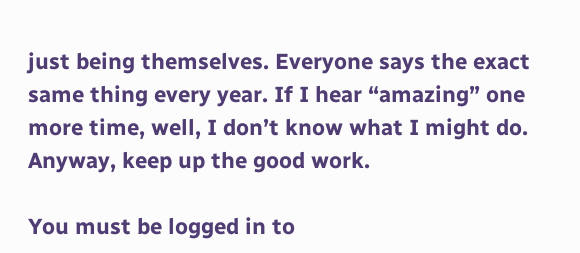just being themselves. Everyone says the exact same thing every year. If I hear “amazing” one more time, well, I don’t know what I might do. Anyway, keep up the good work.

You must be logged in to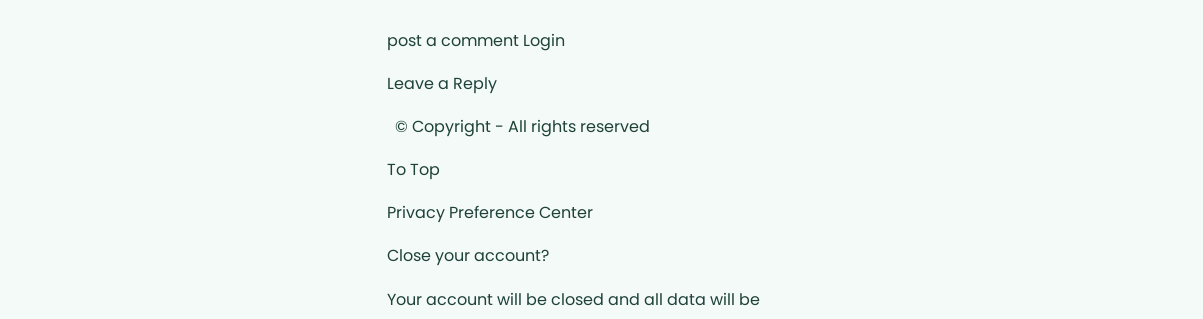post a comment Login

Leave a Reply

  © Copyright - All rights reserved

To Top

Privacy Preference Center

Close your account?

Your account will be closed and all data will be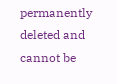permanently deleted and cannot be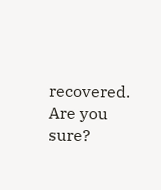recovered. Are you sure?